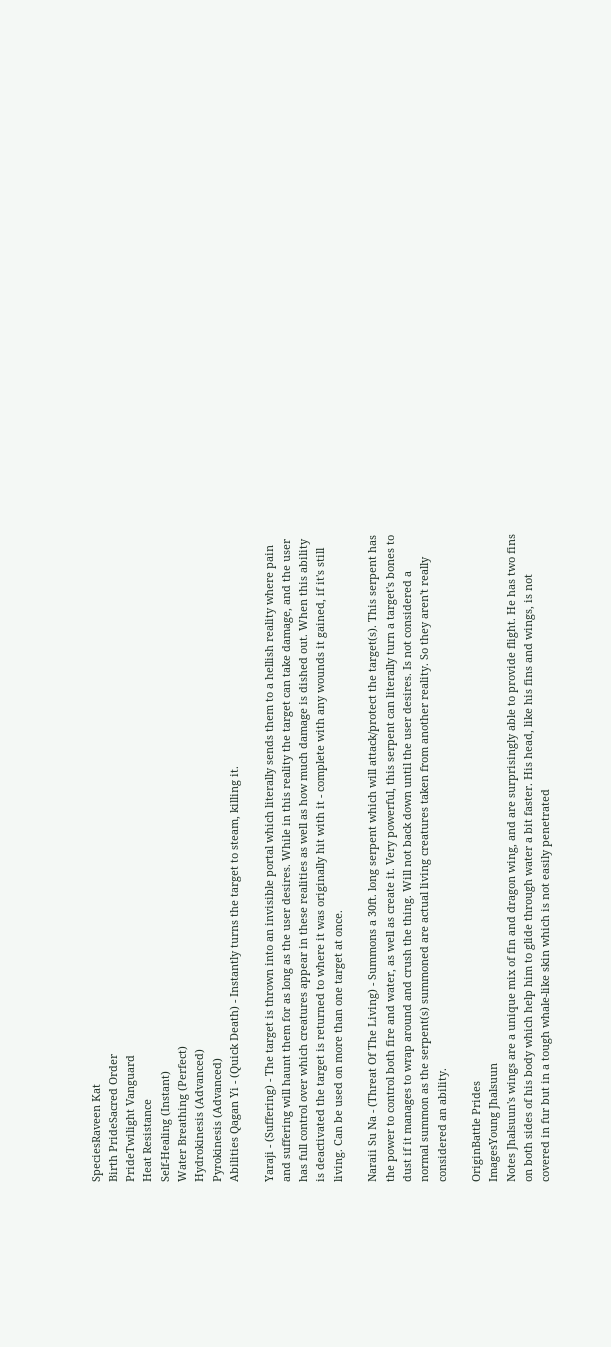SpeciesRaveen Kat
Birth PrideSacred Order
PrideTwilight Vanguard
Heat Resistance
Self-Healing (Instant)
Water Breathing (Perfect)
Hydrokinesis (Advanced)
Pyrokinesis (Advanced)
Abilities Qagan Yi - (Quick Death) - Instantly turns the target to steam, killing it.

Yaraji - (Suffering) - The target is thrown into an invisible portal which literally sends them to a hellish reality where pain and suffering will haunt them for as long as the user desires. While in this reality the target can take damage, and the user has full control over which creatures appear in these realities as well as how much damage is dished out. When this ability is deactivated the target is returned to where it was originally hit with it - complete with any wounds it gained, if it's still living. Can be used on more than one target at once.

Naraii Su Na - (Threat Of The Living) - Summons a 30ft. long serpent which will attack/protect the target(s). This serpent has the power to control both fire and water, as well as create it. Very powerful, this serpent can literally turn a target's bones to dust if it manages to wrap around and crush the thing. Will not back down until the user desires. Is not considered a normal summon as the serpent(s) summoned are actual living creatures taken from another reality. So they aren't really considered an ability.

OriginBattle Prides
ImagesYoung Jhalsuun
Notes Jhalsuun's wings are a unique mix of fin and dragon wing, and are surprisingly able to provide flight. He has two fins on both sides of his body which help him to glide through water a bit faster. His head, like his fins and wings, is not covered in fur but in a tough whale-like skin which is not easily penetrated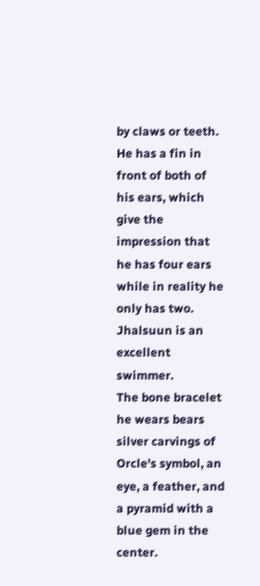by claws or teeth. He has a fin in front of both of his ears, which give the impression that he has four ears while in reality he only has two. Jhalsuun is an excellent swimmer.
The bone bracelet he wears bears silver carvings of Orcle's symbol, an eye, a feather, and a pyramid with a blue gem in the center.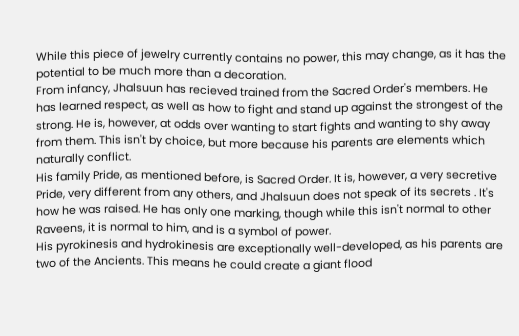While this piece of jewelry currently contains no power, this may change, as it has the potential to be much more than a decoration.
From infancy, Jhalsuun has recieved trained from the Sacred Order's members. He has learned respect, as well as how to fight and stand up against the strongest of the strong. He is, however, at odds over wanting to start fights and wanting to shy away from them. This isn't by choice, but more because his parents are elements which naturally conflict.
His family Pride, as mentioned before, is Sacred Order. It is, however, a very secretive Pride, very different from any others, and Jhalsuun does not speak of its secrets . It's how he was raised. He has only one marking, though while this isn't normal to other Raveens, it is normal to him, and is a symbol of power.
His pyrokinesis and hydrokinesis are exceptionally well-developed, as his parents are two of the Ancients. This means he could create a giant flood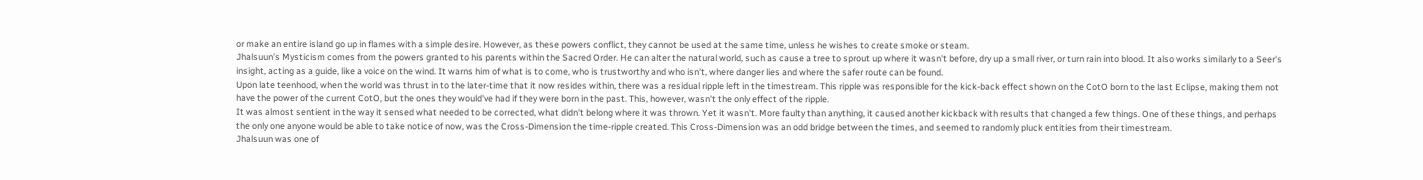or make an entire island go up in flames with a simple desire. However, as these powers conflict, they cannot be used at the same time, unless he wishes to create smoke or steam.
Jhalsuun's Mysticism comes from the powers granted to his parents within the Sacred Order. He can alter the natural world, such as cause a tree to sprout up where it wasn't before, dry up a small river, or turn rain into blood. It also works similarly to a Seer's insight, acting as a guide, like a voice on the wind. It warns him of what is to come, who is trustworthy and who isn't, where danger lies and where the safer route can be found.
Upon late teenhood, when the world was thrust in to the later-time that it now resides within, there was a residual ripple left in the timestream. This ripple was responsible for the kick-back effect shown on the CotO born to the last Eclipse, making them not have the power of the current CotO, but the ones they would've had if they were born in the past. This, however, wasn't the only effect of the ripple.
It was almost sentient in the way it sensed what needed to be corrected, what didn't belong where it was thrown. Yet it wasn't. More faulty than anything, it caused another kickback with results that changed a few things. One of these things, and perhaps the only one anyone would be able to take notice of now, was the Cross-Dimension the time-ripple created. This Cross-Dimension was an odd bridge between the times, and seemed to randomly pluck entities from their timestream.
Jhalsuun was one of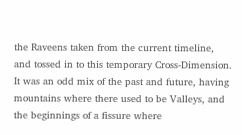the Raveens taken from the current timeline, and tossed in to this temporary Cross-Dimension. It was an odd mix of the past and future, having mountains where there used to be Valleys, and the beginnings of a fissure where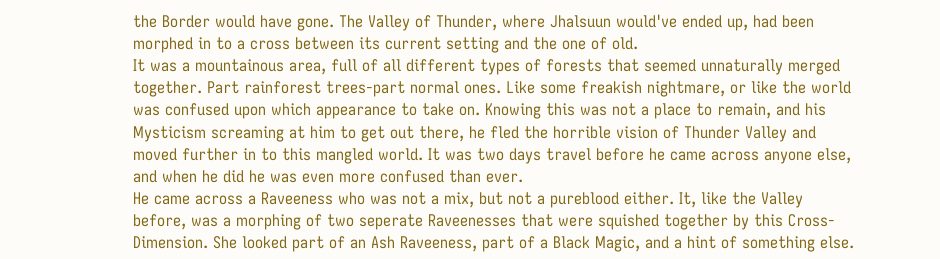the Border would have gone. The Valley of Thunder, where Jhalsuun would've ended up, had been morphed in to a cross between its current setting and the one of old.
It was a mountainous area, full of all different types of forests that seemed unnaturally merged together. Part rainforest trees-part normal ones. Like some freakish nightmare, or like the world was confused upon which appearance to take on. Knowing this was not a place to remain, and his Mysticism screaming at him to get out there, he fled the horrible vision of Thunder Valley and moved further in to this mangled world. It was two days travel before he came across anyone else, and when he did he was even more confused than ever.
He came across a Raveeness who was not a mix, but not a pureblood either. It, like the Valley before, was a morphing of two seperate Raveenesses that were squished together by this Cross-Dimension. She looked part of an Ash Raveeness, part of a Black Magic, and a hint of something else.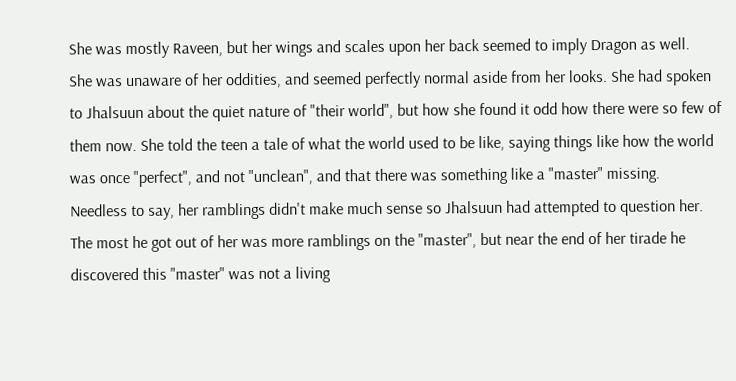She was mostly Raveen, but her wings and scales upon her back seemed to imply Dragon as well.
She was unaware of her oddities, and seemed perfectly normal aside from her looks. She had spoken to Jhalsuun about the quiet nature of "their world", but how she found it odd how there were so few of them now. She told the teen a tale of what the world used to be like, saying things like how the world was once "perfect", and not "unclean", and that there was something like a "master" missing.
Needless to say, her ramblings didn't make much sense so Jhalsuun had attempted to question her. The most he got out of her was more ramblings on the "master", but near the end of her tirade he discovered this "master" was not a living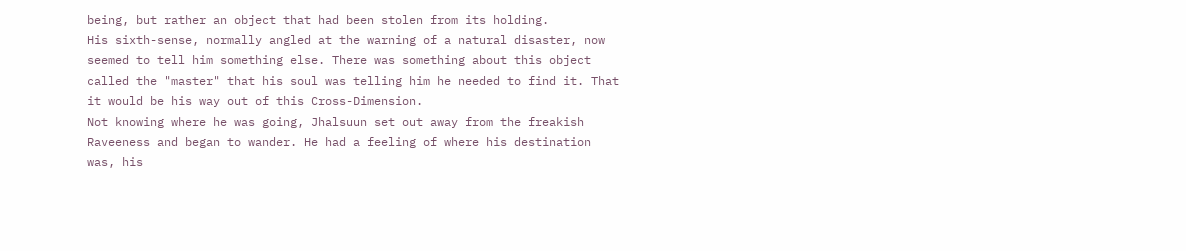being, but rather an object that had been stolen from its holding.
His sixth-sense, normally angled at the warning of a natural disaster, now seemed to tell him something else. There was something about this object called the "master" that his soul was telling him he needed to find it. That it would be his way out of this Cross-Dimension.
Not knowing where he was going, Jhalsuun set out away from the freakish Raveeness and began to wander. He had a feeling of where his destination was, his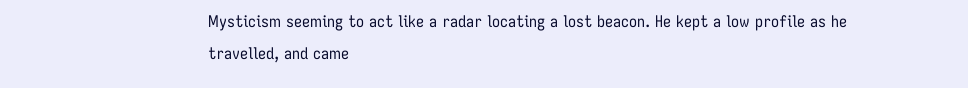Mysticism seeming to act like a radar locating a lost beacon. He kept a low profile as he travelled, and came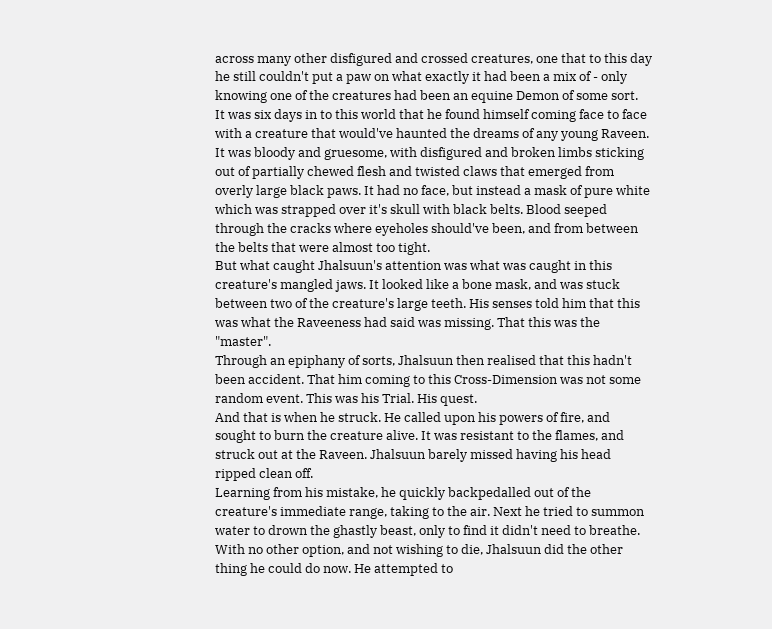across many other disfigured and crossed creatures, one that to this day he still couldn't put a paw on what exactly it had been a mix of - only knowing one of the creatures had been an equine Demon of some sort.
It was six days in to this world that he found himself coming face to face with a creature that would've haunted the dreams of any young Raveen. It was bloody and gruesome, with disfigured and broken limbs sticking out of partially chewed flesh and twisted claws that emerged from overly large black paws. It had no face, but instead a mask of pure white which was strapped over it's skull with black belts. Blood seeped through the cracks where eyeholes should've been, and from between the belts that were almost too tight.
But what caught Jhalsuun's attention was what was caught in this creature's mangled jaws. It looked like a bone mask, and was stuck between two of the creature's large teeth. His senses told him that this was what the Raveeness had said was missing. That this was the "master".
Through an epiphany of sorts, Jhalsuun then realised that this hadn't been accident. That him coming to this Cross-Dimension was not some random event. This was his Trial. His quest.
And that is when he struck. He called upon his powers of fire, and sought to burn the creature alive. It was resistant to the flames, and struck out at the Raveen. Jhalsuun barely missed having his head ripped clean off.
Learning from his mistake, he quickly backpedalled out of the creature's immediate range, taking to the air. Next he tried to summon water to drown the ghastly beast, only to find it didn't need to breathe.
With no other option, and not wishing to die, Jhalsuun did the other thing he could do now. He attempted to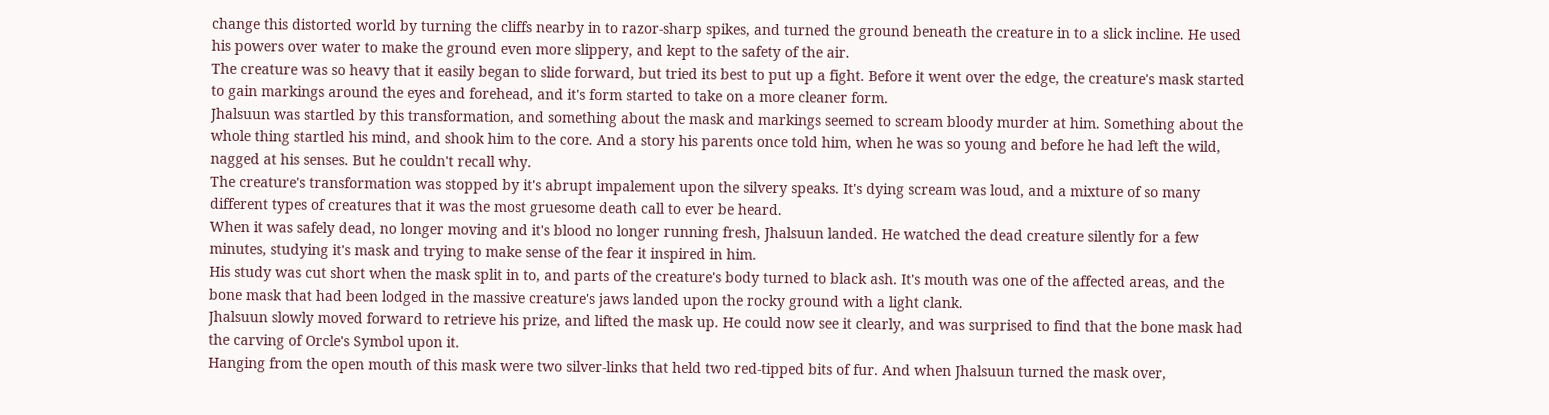change this distorted world by turning the cliffs nearby in to razor-sharp spikes, and turned the ground beneath the creature in to a slick incline. He used his powers over water to make the ground even more slippery, and kept to the safety of the air.
The creature was so heavy that it easily began to slide forward, but tried its best to put up a fight. Before it went over the edge, the creature's mask started to gain markings around the eyes and forehead, and it's form started to take on a more cleaner form.
Jhalsuun was startled by this transformation, and something about the mask and markings seemed to scream bloody murder at him. Something about the whole thing startled his mind, and shook him to the core. And a story his parents once told him, when he was so young and before he had left the wild, nagged at his senses. But he couldn't recall why.
The creature's transformation was stopped by it's abrupt impalement upon the silvery speaks. It's dying scream was loud, and a mixture of so many different types of creatures that it was the most gruesome death call to ever be heard.
When it was safely dead, no longer moving and it's blood no longer running fresh, Jhalsuun landed. He watched the dead creature silently for a few minutes, studying it's mask and trying to make sense of the fear it inspired in him.
His study was cut short when the mask split in to, and parts of the creature's body turned to black ash. It's mouth was one of the affected areas, and the bone mask that had been lodged in the massive creature's jaws landed upon the rocky ground with a light clank.
Jhalsuun slowly moved forward to retrieve his prize, and lifted the mask up. He could now see it clearly, and was surprised to find that the bone mask had the carving of Orcle's Symbol upon it.
Hanging from the open mouth of this mask were two silver-links that held two red-tipped bits of fur. And when Jhalsuun turned the mask over,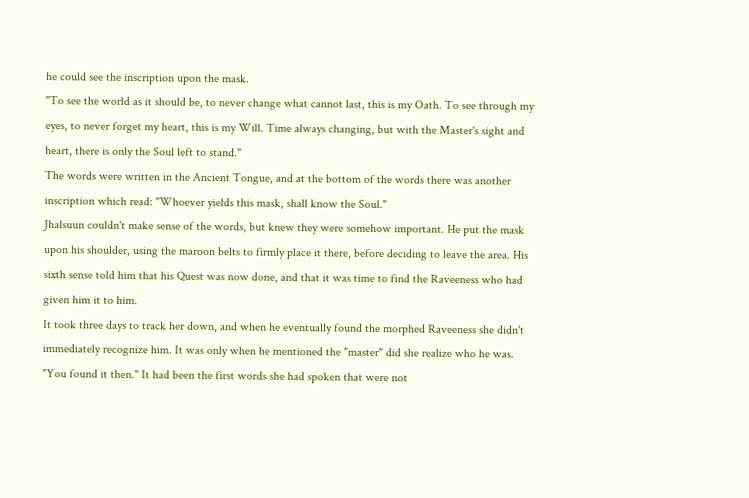he could see the inscription upon the mask.
"To see the world as it should be, to never change what cannot last, this is my Oath. To see through my eyes, to never forget my heart, this is my Will. Time always changing, but with the Master's sight and heart, there is only the Soul left to stand."
The words were written in the Ancient Tongue, and at the bottom of the words there was another inscription which read: "Whoever yields this mask, shall know the Soul."
Jhalsuun couldn't make sense of the words, but knew they were somehow important. He put the mask upon his shoulder, using the maroon belts to firmly place it there, before deciding to leave the area. His sixth sense told him that his Quest was now done, and that it was time to find the Raveeness who had given him it to him.
It took three days to track her down, and when he eventually found the morphed Raveeness she didn't immediately recognize him. It was only when he mentioned the "master" did she realize who he was.
"You found it then." It had been the first words she had spoken that were not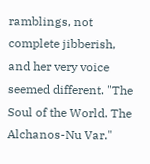ramblings, not complete jibberish, and her very voice seemed different. "The Soul of the World. The Alchanos-Nu Var."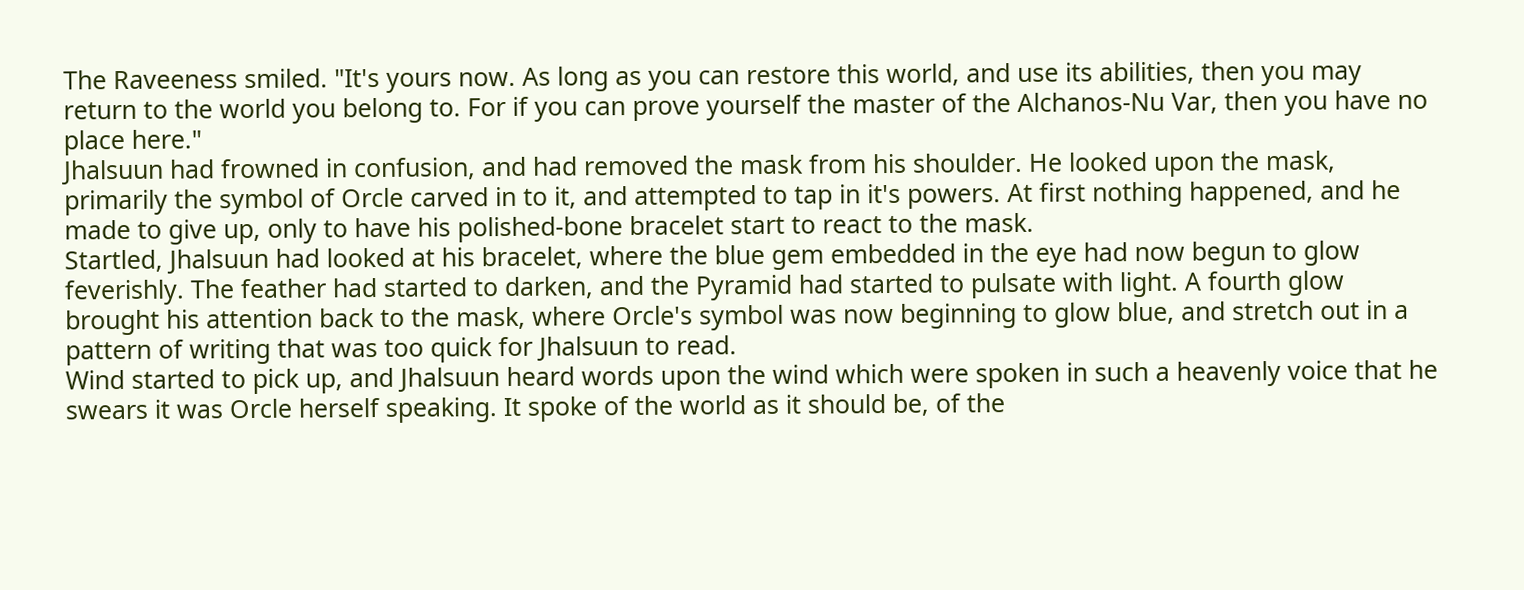The Raveeness smiled. "It's yours now. As long as you can restore this world, and use its abilities, then you may return to the world you belong to. For if you can prove yourself the master of the Alchanos-Nu Var, then you have no place here."
Jhalsuun had frowned in confusion, and had removed the mask from his shoulder. He looked upon the mask, primarily the symbol of Orcle carved in to it, and attempted to tap in it's powers. At first nothing happened, and he made to give up, only to have his polished-bone bracelet start to react to the mask.
Startled, Jhalsuun had looked at his bracelet, where the blue gem embedded in the eye had now begun to glow feverishly. The feather had started to darken, and the Pyramid had started to pulsate with light. A fourth glow brought his attention back to the mask, where Orcle's symbol was now beginning to glow blue, and stretch out in a pattern of writing that was too quick for Jhalsuun to read.
Wind started to pick up, and Jhalsuun heard words upon the wind which were spoken in such a heavenly voice that he swears it was Orcle herself speaking. It spoke of the world as it should be, of the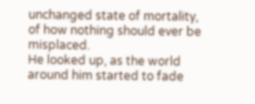unchanged state of mortality, of how nothing should ever be misplaced.
He looked up, as the world around him started to fade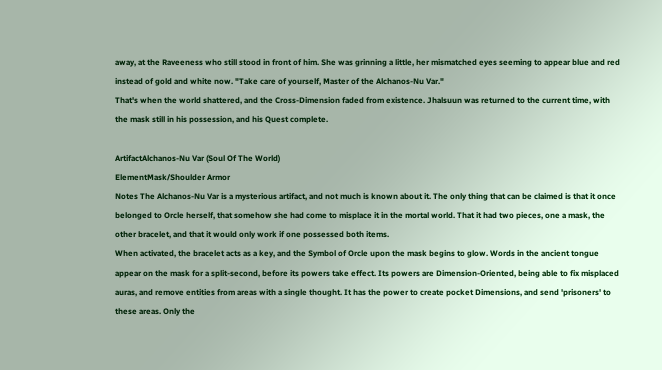away, at the Raveeness who still stood in front of him. She was grinning a little, her mismatched eyes seeming to appear blue and red instead of gold and white now. "Take care of yourself, Master of the Alchanos-Nu Var."
That's when the world shattered, and the Cross-Dimension faded from existence. Jhalsuun was returned to the current time, with the mask still in his possession, and his Quest complete.

ArtifactAlchanos-Nu Var (Soul Of The World)
ElementMask/Shoulder Armor
Notes The Alchanos-Nu Var is a mysterious artifact, and not much is known about it. The only thing that can be claimed is that it once belonged to Orcle herself, that somehow she had come to misplace it in the mortal world. That it had two pieces, one a mask, the other bracelet, and that it would only work if one possessed both items.
When activated, the bracelet acts as a key, and the Symbol of Orcle upon the mask begins to glow. Words in the ancient tongue appear on the mask for a split-second, before its powers take effect. Its powers are Dimension-Oriented, being able to fix misplaced auras, and remove entities from areas with a single thought. It has the power to create pocket Dimensions, and send 'prisoners' to these areas. Only the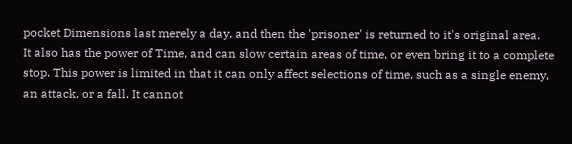pocket Dimensions last merely a day, and then the 'prisoner' is returned to it's original area.
It also has the power of Time, and can slow certain areas of time, or even bring it to a complete stop. This power is limited in that it can only affect selections of time, such as a single enemy, an attack, or a fall. It cannot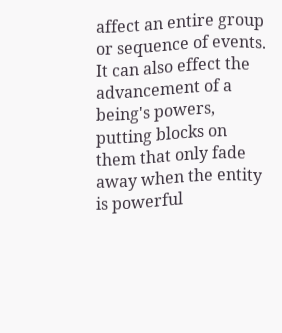affect an entire group or sequence of events. It can also effect the advancement of a being's powers, putting blocks on them that only fade away when the entity is powerful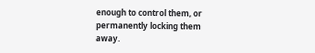enough to control them, or permanently locking them away.